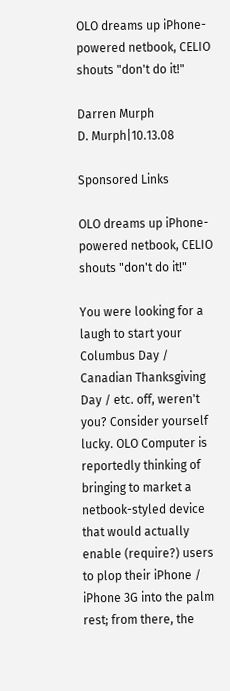OLO dreams up iPhone-powered netbook, CELIO shouts "don't do it!"

Darren Murph
D. Murph|10.13.08

Sponsored Links

OLO dreams up iPhone-powered netbook, CELIO shouts "don't do it!"

You were looking for a laugh to start your Columbus Day / Canadian Thanksgiving Day / etc. off, weren't you? Consider yourself lucky. OLO Computer is reportedly thinking of bringing to market a netbook-styled device that would actually enable (require?) users to plop their iPhone / iPhone 3G into the palm rest; from there, the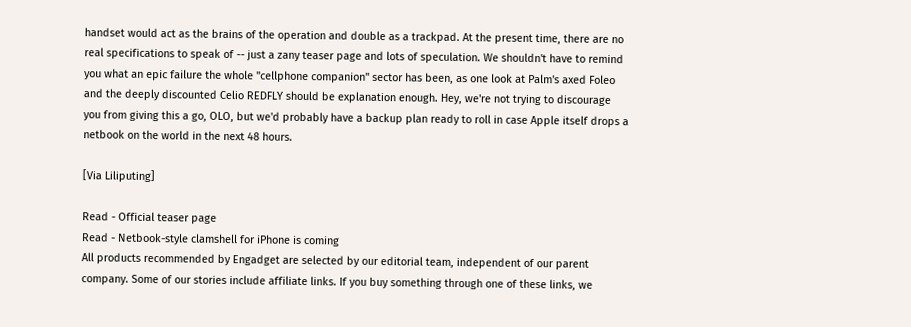handset would act as the brains of the operation and double as a trackpad. At the present time, there are no real specifications to speak of -- just a zany teaser page and lots of speculation. We shouldn't have to remind you what an epic failure the whole "cellphone companion" sector has been, as one look at Palm's axed Foleo and the deeply discounted Celio REDFLY should be explanation enough. Hey, we're not trying to discourage you from giving this a go, OLO, but we'd probably have a backup plan ready to roll in case Apple itself drops a netbook on the world in the next 48 hours.

[Via Liliputing]

Read - Official teaser page
Read - Netbook-style clamshell for iPhone is coming
All products recommended by Engadget are selected by our editorial team, independent of our parent company. Some of our stories include affiliate links. If you buy something through one of these links, we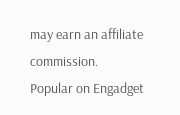may earn an affiliate commission.
Popular on Engadget